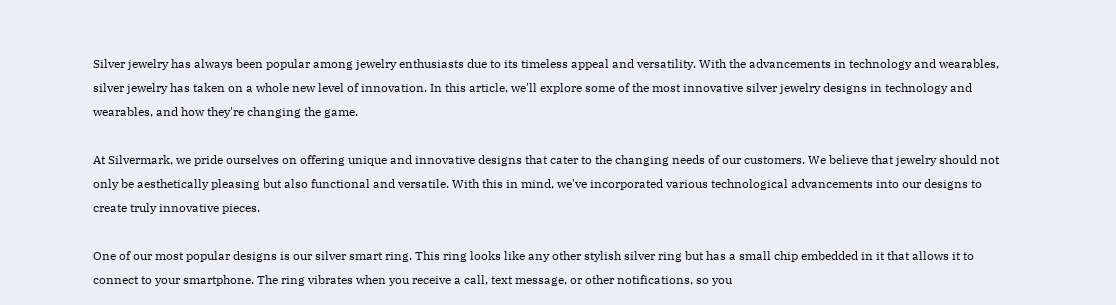Silver jewelry has always been popular among jewelry enthusiasts due to its timeless appeal and versatility. With the advancements in technology and wearables, silver jewelry has taken on a whole new level of innovation. In this article, we'll explore some of the most innovative silver jewelry designs in technology and wearables, and how they're changing the game.

At Silvermark, we pride ourselves on offering unique and innovative designs that cater to the changing needs of our customers. We believe that jewelry should not only be aesthetically pleasing but also functional and versatile. With this in mind, we've incorporated various technological advancements into our designs to create truly innovative pieces.

One of our most popular designs is our silver smart ring. This ring looks like any other stylish silver ring but has a small chip embedded in it that allows it to connect to your smartphone. The ring vibrates when you receive a call, text message, or other notifications, so you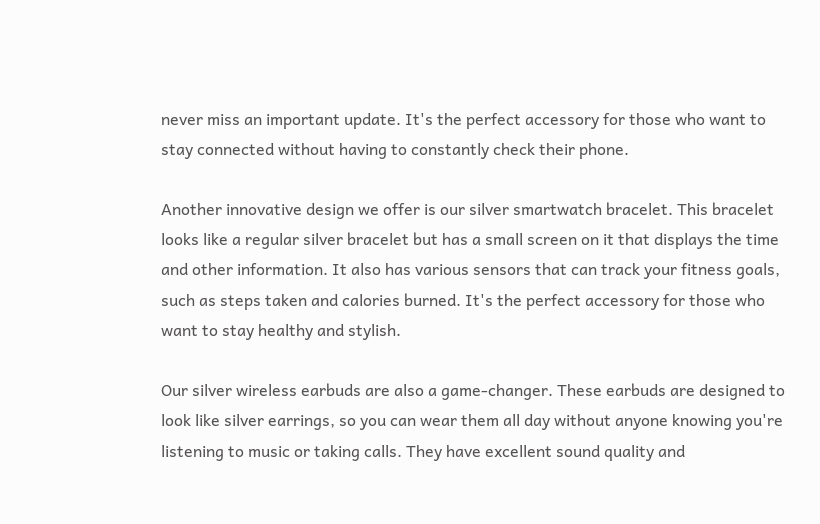never miss an important update. It's the perfect accessory for those who want to stay connected without having to constantly check their phone.

Another innovative design we offer is our silver smartwatch bracelet. This bracelet looks like a regular silver bracelet but has a small screen on it that displays the time and other information. It also has various sensors that can track your fitness goals, such as steps taken and calories burned. It's the perfect accessory for those who want to stay healthy and stylish.

Our silver wireless earbuds are also a game-changer. These earbuds are designed to look like silver earrings, so you can wear them all day without anyone knowing you're listening to music or taking calls. They have excellent sound quality and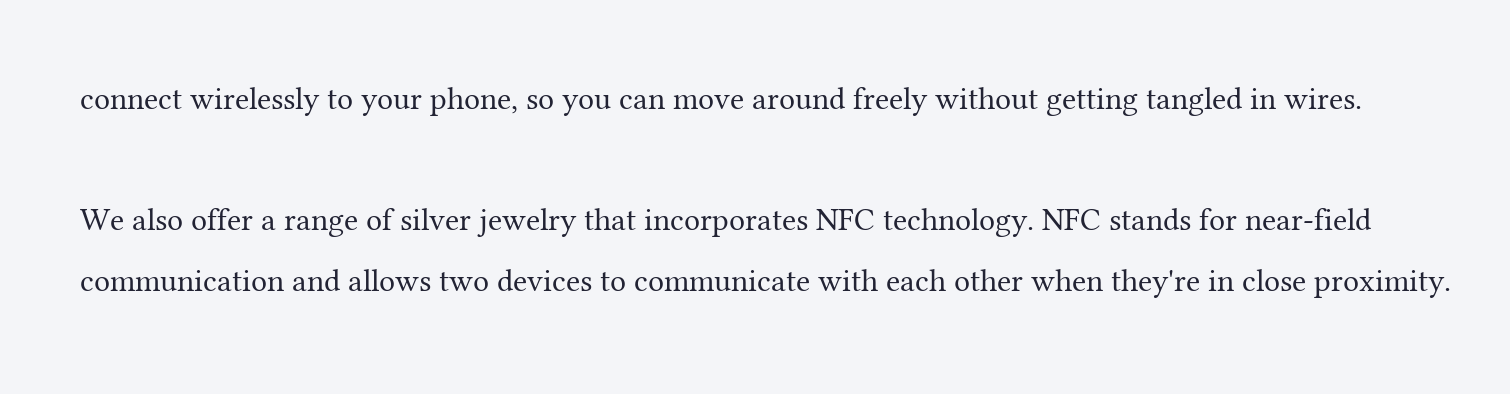connect wirelessly to your phone, so you can move around freely without getting tangled in wires.

We also offer a range of silver jewelry that incorporates NFC technology. NFC stands for near-field communication and allows two devices to communicate with each other when they're in close proximity.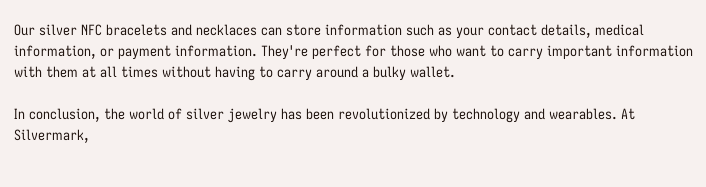Our silver NFC bracelets and necklaces can store information such as your contact details, medical information, or payment information. They're perfect for those who want to carry important information with them at all times without having to carry around a bulky wallet.

In conclusion, the world of silver jewelry has been revolutionized by technology and wearables. At Silvermark,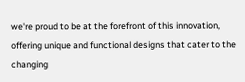we're proud to be at the forefront of this innovation, offering unique and functional designs that cater to the changing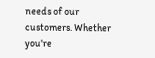needs of our customers. Whether you're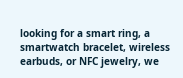looking for a smart ring, a smartwatch bracelet, wireless earbuds, or NFC jewelry, we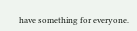have something for everyone.